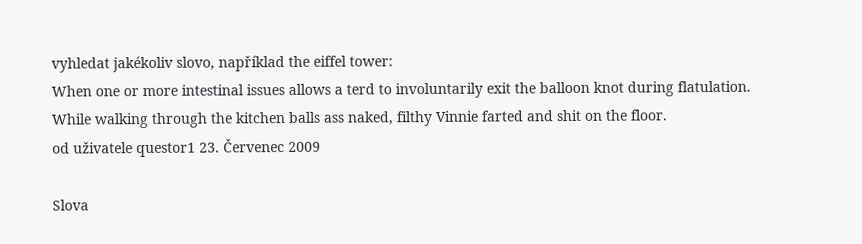vyhledat jakékoliv slovo, například the eiffel tower:
When one or more intestinal issues allows a terd to involuntarily exit the balloon knot during flatulation.
While walking through the kitchen balls ass naked, filthy Vinnie farted and shit on the floor.
od uživatele questor1 23. Červenec 2009

Slova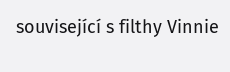související s filthy Vinnie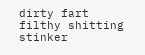dirty fart filthy shitting stinker